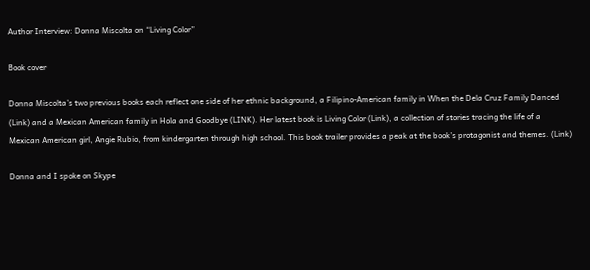Author Interview: Donna Miscolta on “Living Color”

Book cover

Donna Miscolta’s two previous books each reflect one side of her ethnic background, a Filipino-American family in When the Dela Cruz Family Danced (Link) and a Mexican American family in Hola and Goodbye (LINK). Her latest book is Living Color (Link), a collection of stories tracing the life of a Mexican American girl, Angie Rubio, from kindergarten through high school. This book trailer provides a peak at the book’s protagonist and themes. (Link)

Donna and I spoke on Skype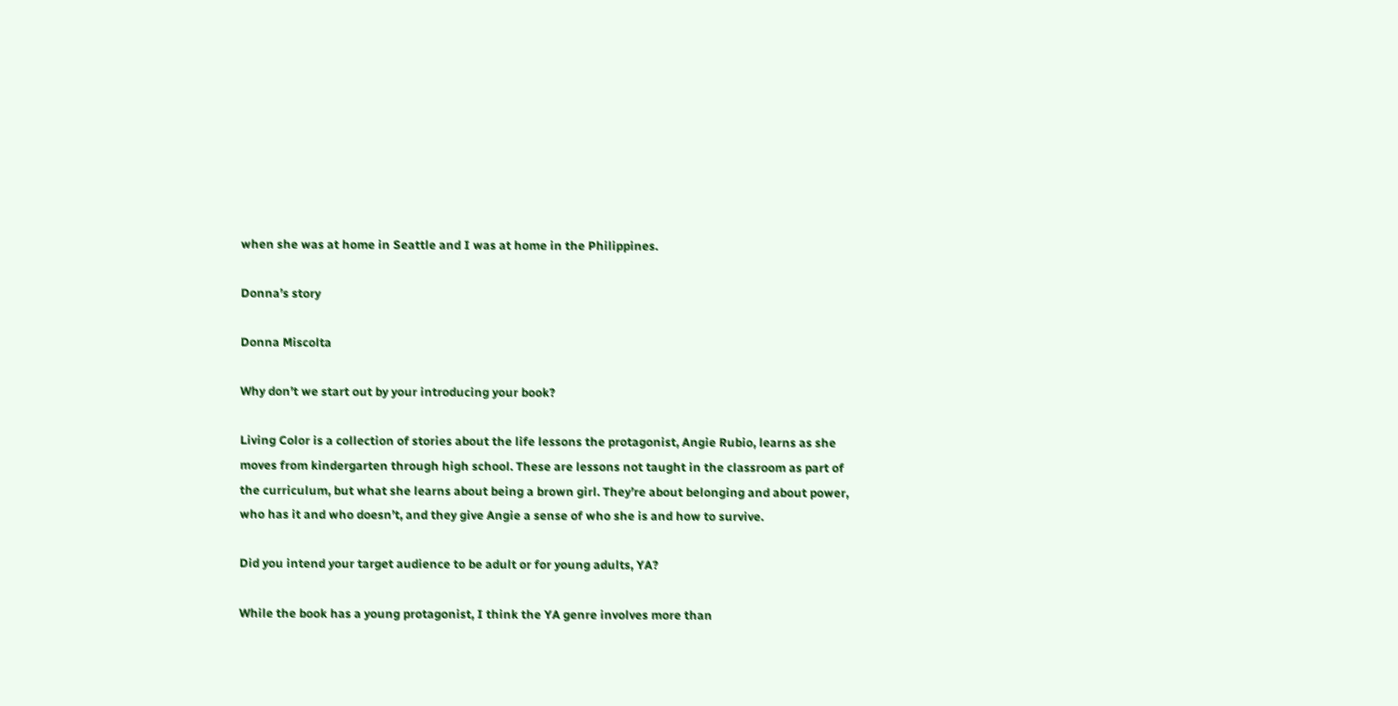when she was at home in Seattle and I was at home in the Philippines.

Donna’s story

Donna Miscolta

Why don’t we start out by your introducing your book?

Living Color is a collection of stories about the life lessons the protagonist, Angie Rubio, learns as she moves from kindergarten through high school. These are lessons not taught in the classroom as part of the curriculum, but what she learns about being a brown girl. They’re about belonging and about power, who has it and who doesn’t, and they give Angie a sense of who she is and how to survive.

Did you intend your target audience to be adult or for young adults, YA?

While the book has a young protagonist, I think the YA genre involves more than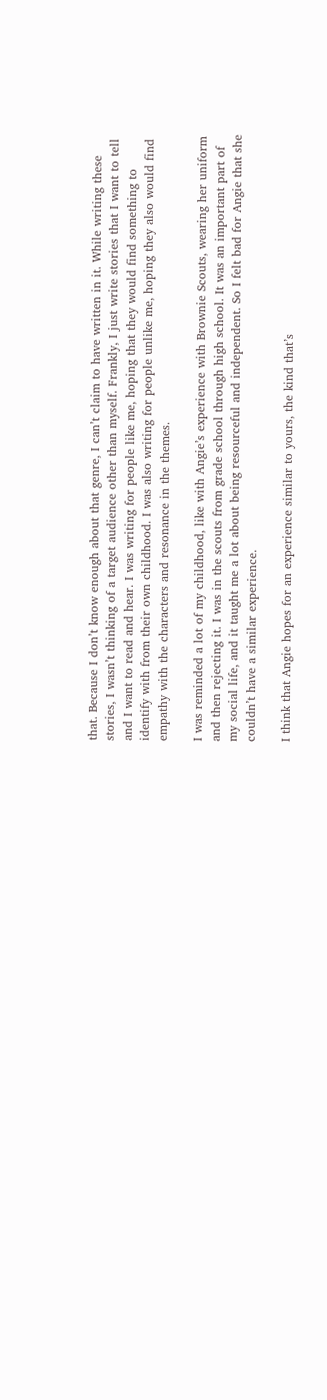that. Because I don’t know enough about that genre, I can’t claim to have written in it. While writing these stories, I wasn’t thinking of a target audience other than myself. Frankly, I just write stories that I want to tell and I want to read and hear. I was writing for people like me, hoping that they would find something to identify with from their own childhood. I was also writing for people unlike me, hoping they also would find empathy with the characters and resonance in the themes.

I was reminded a lot of my childhood, like with Angie’s experience with Brownie Scouts, wearing her uniform and then rejecting it. I was in the scouts from grade school through high school. It was an important part of my social life, and it taught me a lot about being resourceful and independent. So I felt bad for Angie that she couldn’t have a similar experience.

I think that Angie hopes for an experience similar to yours, the kind that’s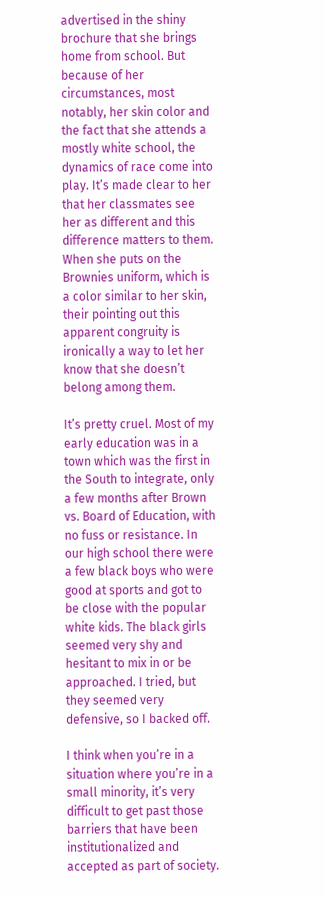advertised in the shiny brochure that she brings home from school. But because of her circumstances, most notably, her skin color and the fact that she attends a mostly white school, the dynamics of race come into play. It’s made clear to her that her classmates see her as different and this difference matters to them. When she puts on the Brownies uniform, which is a color similar to her skin, their pointing out this apparent congruity is ironically a way to let her know that she doesn’t belong among them.

It’s pretty cruel. Most of my early education was in a town which was the first in the South to integrate, only a few months after Brown vs. Board of Education, with no fuss or resistance. In our high school there were a few black boys who were good at sports and got to be close with the popular white kids. The black girls seemed very shy and hesitant to mix in or be approached. I tried, but they seemed very defensive, so I backed off.

I think when you’re in a situation where you’re in a small minority, it’s very difficult to get past those barriers that have been institutionalized and accepted as part of society.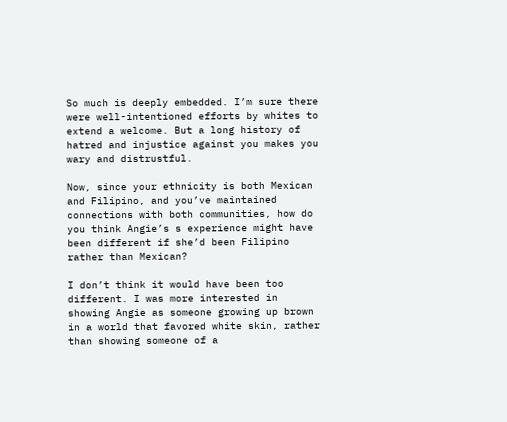So much is deeply embedded. I’m sure there were well-intentioned efforts by whites to extend a welcome. But a long history of hatred and injustice against you makes you wary and distrustful.

Now, since your ethnicity is both Mexican and Filipino, and you’ve maintained connections with both communities, how do you think Angie’s s experience might have been different if she’d been Filipino rather than Mexican?

I don’t think it would have been too different. I was more interested in showing Angie as someone growing up brown in a world that favored white skin, rather than showing someone of a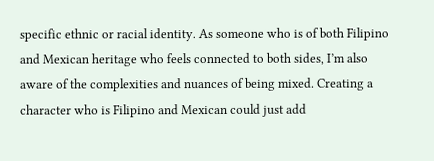specific ethnic or racial identity. As someone who is of both Filipino and Mexican heritage who feels connected to both sides, I’m also aware of the complexities and nuances of being mixed. Creating a character who is Filipino and Mexican could just add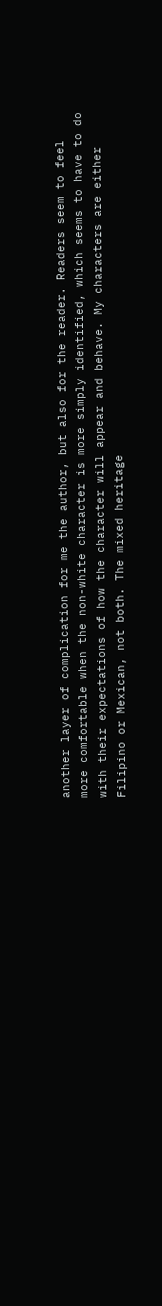another layer of complication for me the author, but also for the reader. Readers seem to feel more comfortable when the non-white character is more simply identified, which seems to have to do with their expectations of how the character will appear and behave. My characters are either Filipino or Mexican, not both. The mixed heritage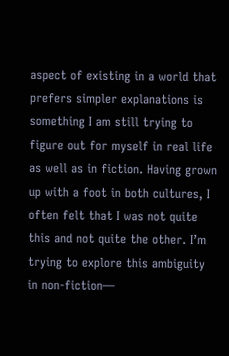aspect of existing in a world that prefers simpler explanations is something I am still trying to figure out for myself in real life as well as in fiction. Having grown up with a foot in both cultures, I often felt that I was not quite this and not quite the other. I’m trying to explore this ambiguity in non-fiction—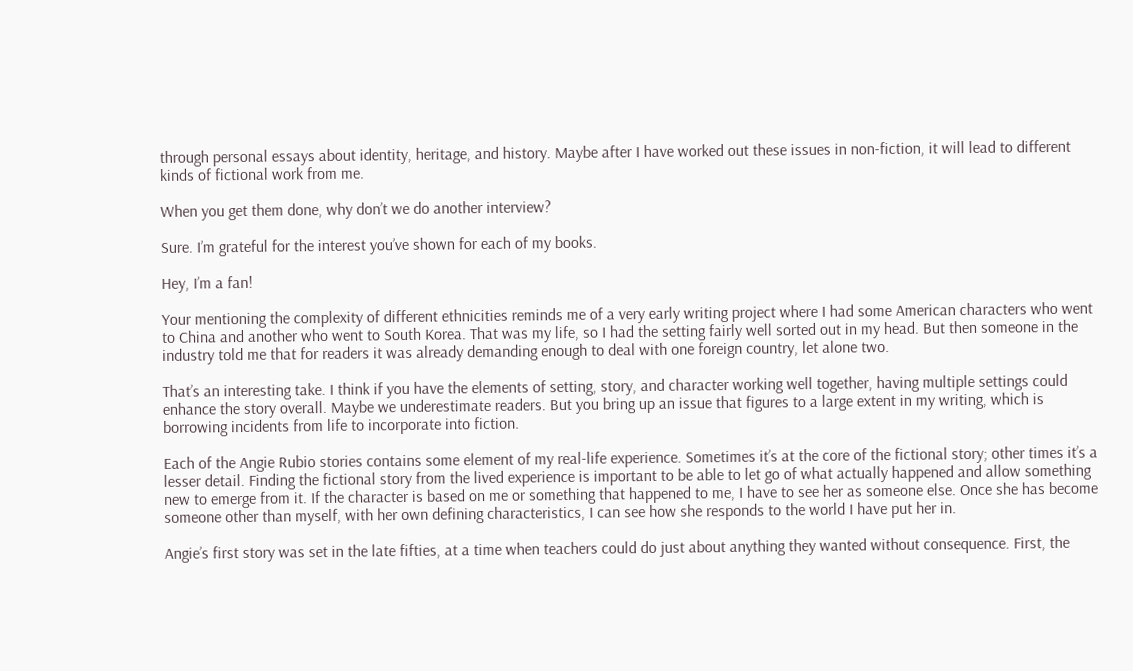through personal essays about identity, heritage, and history. Maybe after I have worked out these issues in non-fiction, it will lead to different kinds of fictional work from me.

When you get them done, why don’t we do another interview?

Sure. I’m grateful for the interest you’ve shown for each of my books.

Hey, I’m a fan!

Your mentioning the complexity of different ethnicities reminds me of a very early writing project where I had some American characters who went to China and another who went to South Korea. That was my life, so I had the setting fairly well sorted out in my head. But then someone in the industry told me that for readers it was already demanding enough to deal with one foreign country, let alone two.

That’s an interesting take. I think if you have the elements of setting, story, and character working well together, having multiple settings could enhance the story overall. Maybe we underestimate readers. But you bring up an issue that figures to a large extent in my writing, which is borrowing incidents from life to incorporate into fiction.

Each of the Angie Rubio stories contains some element of my real-life experience. Sometimes it’s at the core of the fictional story; other times it’s a lesser detail. Finding the fictional story from the lived experience is important to be able to let go of what actually happened and allow something new to emerge from it. If the character is based on me or something that happened to me, I have to see her as someone else. Once she has become someone other than myself, with her own defining characteristics, I can see how she responds to the world I have put her in.

Angie’s first story was set in the late fifties, at a time when teachers could do just about anything they wanted without consequence. First, the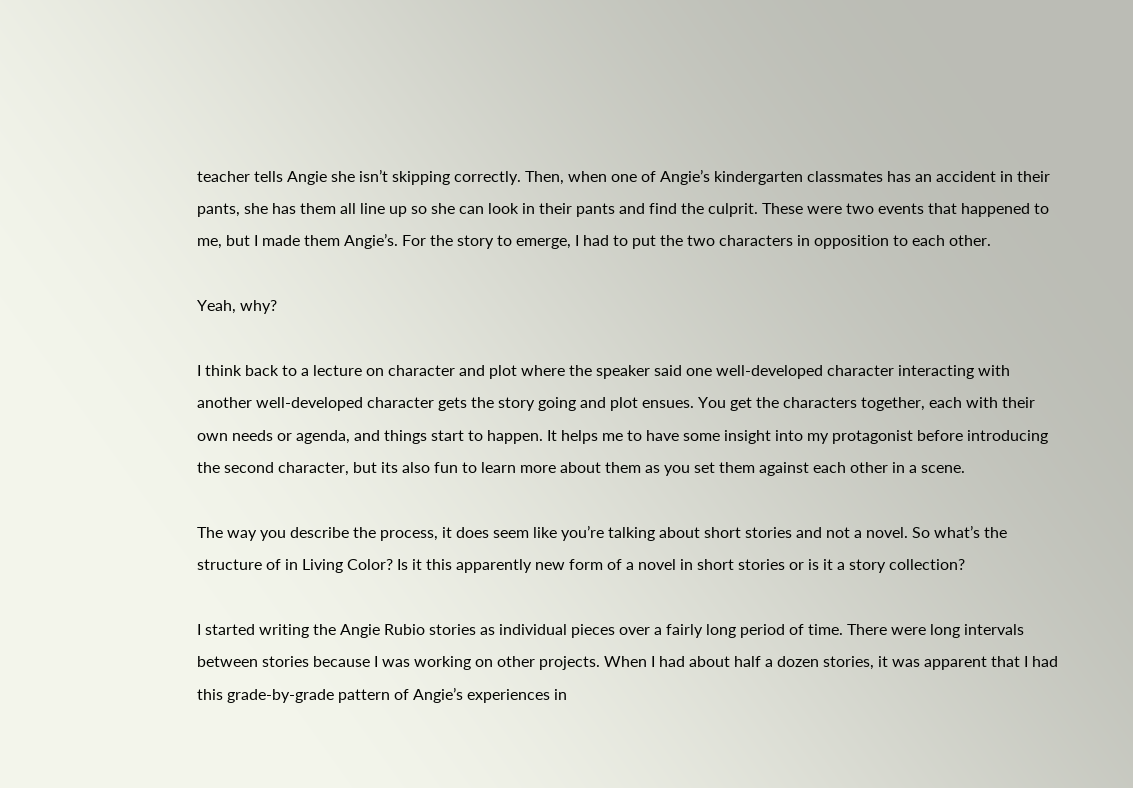teacher tells Angie she isn’t skipping correctly. Then, when one of Angie’s kindergarten classmates has an accident in their pants, she has them all line up so she can look in their pants and find the culprit. These were two events that happened to me, but I made them Angie’s. For the story to emerge, I had to put the two characters in opposition to each other.

Yeah, why?

I think back to a lecture on character and plot where the speaker said one well-developed character interacting with another well-developed character gets the story going and plot ensues. You get the characters together, each with their own needs or agenda, and things start to happen. It helps me to have some insight into my protagonist before introducing the second character, but its also fun to learn more about them as you set them against each other in a scene.

The way you describe the process, it does seem like you’re talking about short stories and not a novel. So what’s the structure of in Living Color? Is it this apparently new form of a novel in short stories or is it a story collection?

I started writing the Angie Rubio stories as individual pieces over a fairly long period of time. There were long intervals between stories because I was working on other projects. When I had about half a dozen stories, it was apparent that I had this grade-by-grade pattern of Angie’s experiences in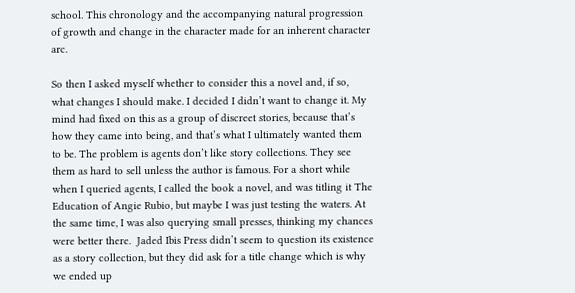school. This chronology and the accompanying natural progression of growth and change in the character made for an inherent character arc.

So then I asked myself whether to consider this a novel and, if so, what changes I should make. I decided I didn’t want to change it. My mind had fixed on this as a group of discreet stories, because that’s how they came into being, and that’s what I ultimately wanted them to be. The problem is agents don’t like story collections. They see them as hard to sell unless the author is famous. For a short while when I queried agents, I called the book a novel, and was titling it The Education of Angie Rubio, but maybe I was just testing the waters. At the same time, I was also querying small presses, thinking my chances were better there.  Jaded Ibis Press didn’t seem to question its existence as a story collection, but they did ask for a title change which is why we ended up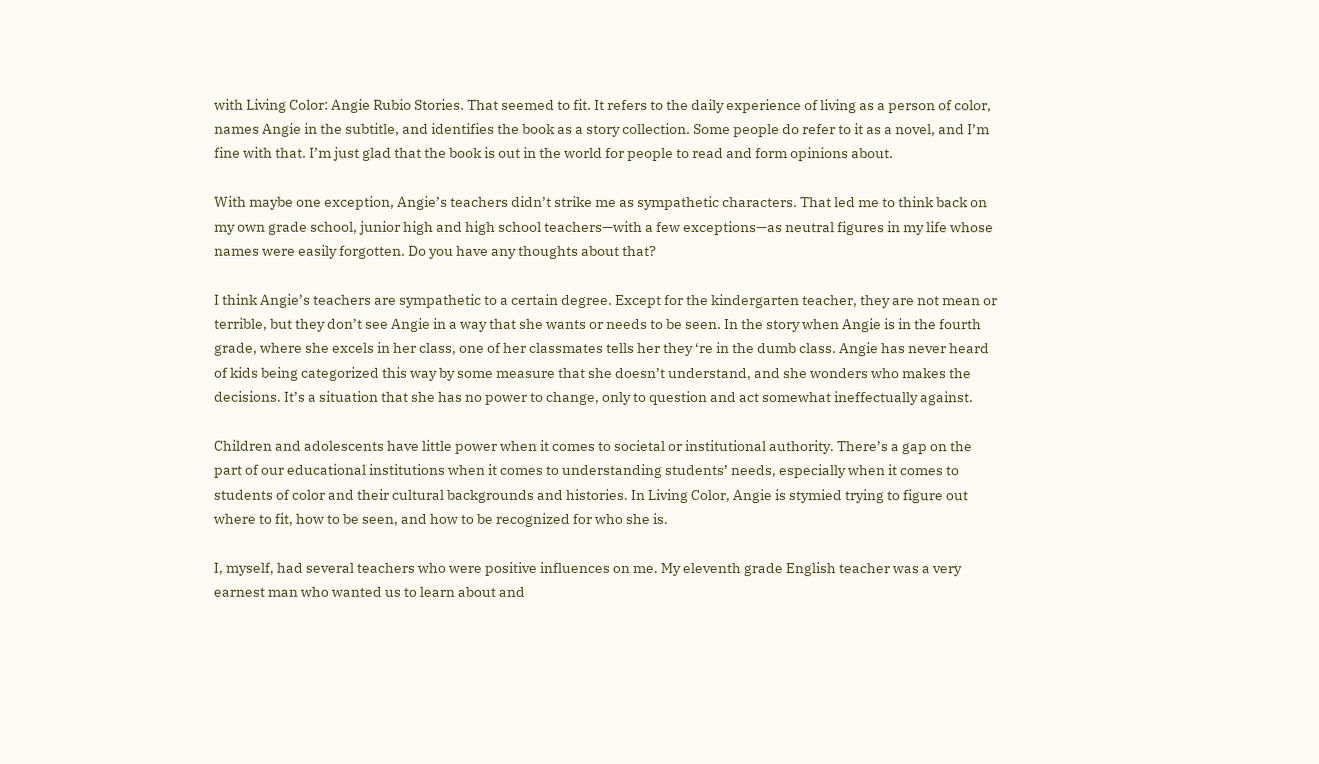with Living Color: Angie Rubio Stories. That seemed to fit. It refers to the daily experience of living as a person of color, names Angie in the subtitle, and identifies the book as a story collection. Some people do refer to it as a novel, and I’m fine with that. I’m just glad that the book is out in the world for people to read and form opinions about.

With maybe one exception, Angie’s teachers didn’t strike me as sympathetic characters. That led me to think back on my own grade school, junior high and high school teachers—with a few exceptions—as neutral figures in my life whose names were easily forgotten. Do you have any thoughts about that?

I think Angie’s teachers are sympathetic to a certain degree. Except for the kindergarten teacher, they are not mean or terrible, but they don’t see Angie in a way that she wants or needs to be seen. In the story when Angie is in the fourth grade, where she excels in her class, one of her classmates tells her they ‘re in the dumb class. Angie has never heard of kids being categorized this way by some measure that she doesn’t understand, and she wonders who makes the decisions. It’s a situation that she has no power to change, only to question and act somewhat ineffectually against.

Children and adolescents have little power when it comes to societal or institutional authority. There’s a gap on the part of our educational institutions when it comes to understanding students’ needs, especially when it comes to students of color and their cultural backgrounds and histories. In Living Color, Angie is stymied trying to figure out where to fit, how to be seen, and how to be recognized for who she is.

I, myself, had several teachers who were positive influences on me. My eleventh grade English teacher was a very earnest man who wanted us to learn about and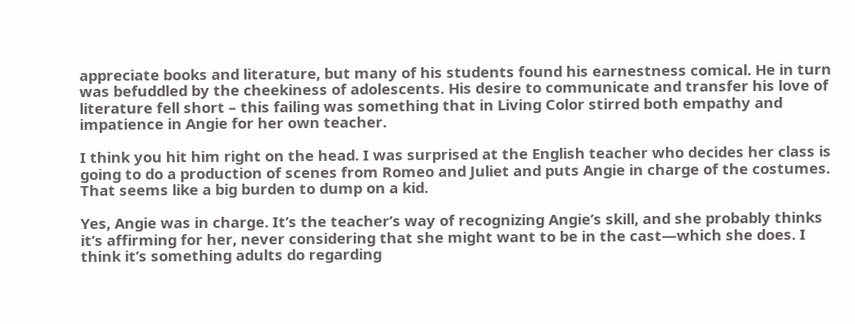appreciate books and literature, but many of his students found his earnestness comical. He in turn was befuddled by the cheekiness of adolescents. His desire to communicate and transfer his love of literature fell short – this failing was something that in Living Color stirred both empathy and impatience in Angie for her own teacher.

I think you hit him right on the head. I was surprised at the English teacher who decides her class is going to do a production of scenes from Romeo and Juliet and puts Angie in charge of the costumes. That seems like a big burden to dump on a kid.

Yes, Angie was in charge. It’s the teacher’s way of recognizing Angie’s skill, and she probably thinks it’s affirming for her, never considering that she might want to be in the cast—which she does. I think it’s something adults do regarding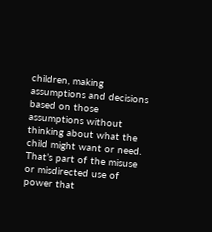children, making assumptions and decisions based on those assumptions without thinking about what the child might want or need. That’s part of the misuse or misdirected use of power that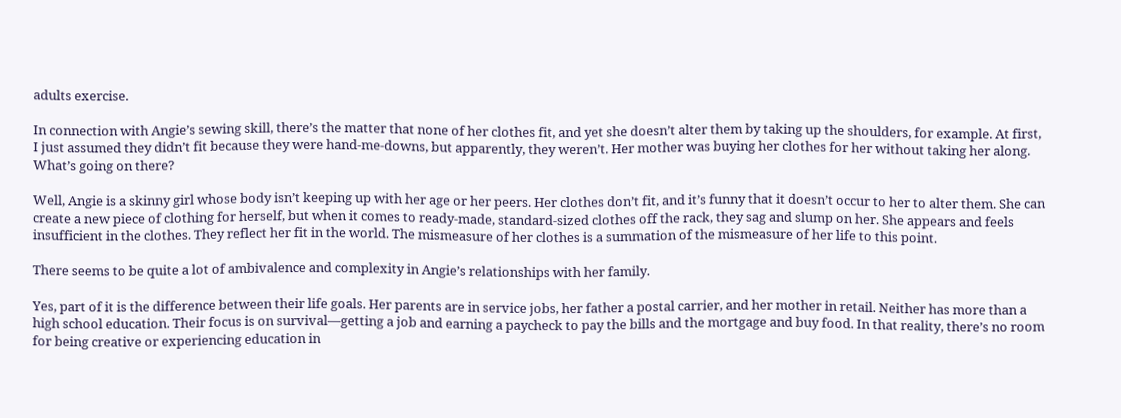adults exercise.

In connection with Angie’s sewing skill, there’s the matter that none of her clothes fit, and yet she doesn’t alter them by taking up the shoulders, for example. At first, I just assumed they didn’t fit because they were hand-me-downs, but apparently, they weren’t. Her mother was buying her clothes for her without taking her along. What’s going on there?

Well, Angie is a skinny girl whose body isn’t keeping up with her age or her peers. Her clothes don’t fit, and it’s funny that it doesn’t occur to her to alter them. She can create a new piece of clothing for herself, but when it comes to ready-made, standard-sized clothes off the rack, they sag and slump on her. She appears and feels insufficient in the clothes. They reflect her fit in the world. The mismeasure of her clothes is a summation of the mismeasure of her life to this point.

There seems to be quite a lot of ambivalence and complexity in Angie’s relationships with her family.

Yes, part of it is the difference between their life goals. Her parents are in service jobs, her father a postal carrier, and her mother in retail. Neither has more than a high school education. Their focus is on survival—getting a job and earning a paycheck to pay the bills and the mortgage and buy food. In that reality, there’s no room for being creative or experiencing education in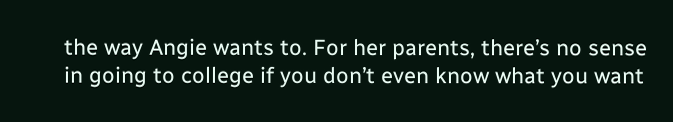the way Angie wants to. For her parents, there’s no sense in going to college if you don’t even know what you want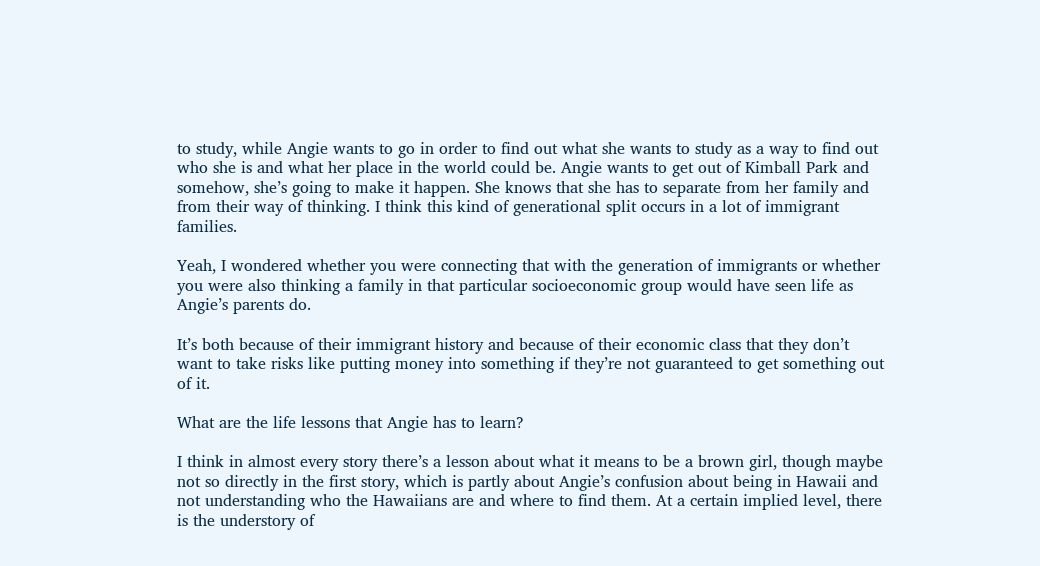to study, while Angie wants to go in order to find out what she wants to study as a way to find out who she is and what her place in the world could be. Angie wants to get out of Kimball Park and somehow, she’s going to make it happen. She knows that she has to separate from her family and from their way of thinking. I think this kind of generational split occurs in a lot of immigrant families.

Yeah, I wondered whether you were connecting that with the generation of immigrants or whether you were also thinking a family in that particular socioeconomic group would have seen life as Angie’s parents do.

It’s both because of their immigrant history and because of their economic class that they don’t want to take risks like putting money into something if they’re not guaranteed to get something out of it.

What are the life lessons that Angie has to learn?

I think in almost every story there’s a lesson about what it means to be a brown girl, though maybe not so directly in the first story, which is partly about Angie’s confusion about being in Hawaii and not understanding who the Hawaiians are and where to find them. At a certain implied level, there is the understory of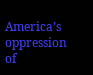America’s oppression of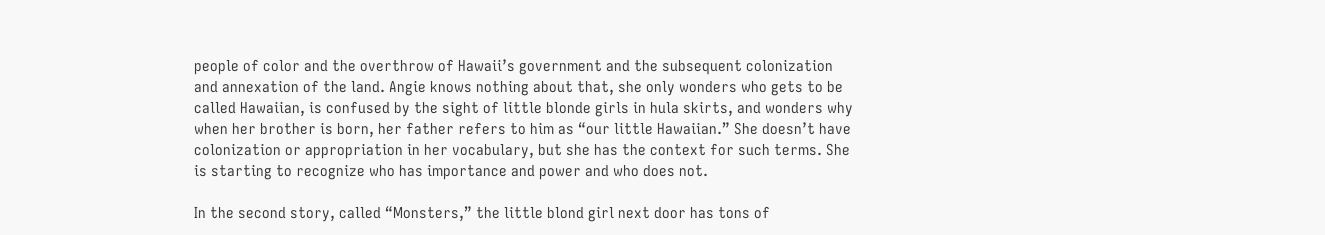people of color and the overthrow of Hawaii’s government and the subsequent colonization and annexation of the land. Angie knows nothing about that, she only wonders who gets to be called Hawaiian, is confused by the sight of little blonde girls in hula skirts, and wonders why when her brother is born, her father refers to him as “our little Hawaiian.” She doesn’t have colonization or appropriation in her vocabulary, but she has the context for such terms. She is starting to recognize who has importance and power and who does not.

In the second story, called “Monsters,” the little blond girl next door has tons of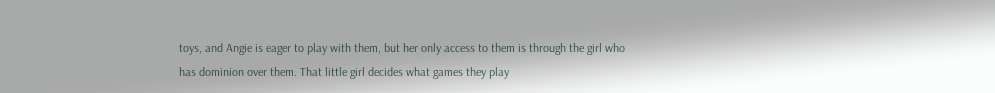toys, and Angie is eager to play with them, but her only access to them is through the girl who has dominion over them. That little girl decides what games they play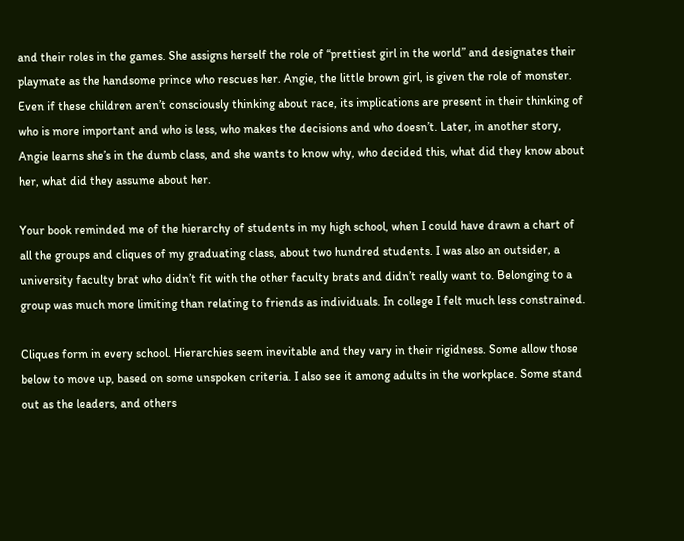and their roles in the games. She assigns herself the role of “prettiest girl in the world” and designates their playmate as the handsome prince who rescues her. Angie, the little brown girl, is given the role of monster.  Even if these children aren’t consciously thinking about race, its implications are present in their thinking of who is more important and who is less, who makes the decisions and who doesn’t. Later, in another story, Angie learns she’s in the dumb class, and she wants to know why, who decided this, what did they know about her, what did they assume about her.

Your book reminded me of the hierarchy of students in my high school, when I could have drawn a chart of all the groups and cliques of my graduating class, about two hundred students. I was also an outsider, a university faculty brat who didn’t fit with the other faculty brats and didn’t really want to. Belonging to a group was much more limiting than relating to friends as individuals. In college I felt much less constrained.

Cliques form in every school. Hierarchies seem inevitable and they vary in their rigidness. Some allow those below to move up, based on some unspoken criteria. I also see it among adults in the workplace. Some stand out as the leaders, and others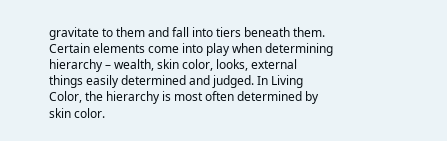gravitate to them and fall into tiers beneath them. Certain elements come into play when determining hierarchy – wealth, skin color, looks, external things easily determined and judged. In Living Color, the hierarchy is most often determined by skin color.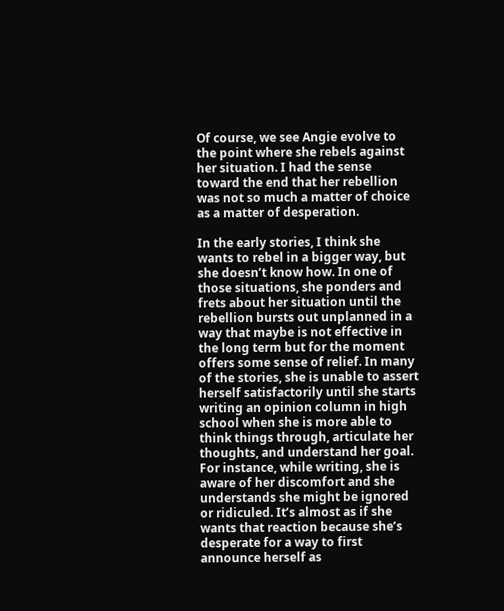Of course, we see Angie evolve to the point where she rebels against her situation. I had the sense toward the end that her rebellion was not so much a matter of choice as a matter of desperation.

In the early stories, I think she wants to rebel in a bigger way, but she doesn’t know how. In one of those situations, she ponders and frets about her situation until the rebellion bursts out unplanned in a way that maybe is not effective in the long term but for the moment offers some sense of relief. In many of the stories, she is unable to assert herself satisfactorily until she starts writing an opinion column in high school when she is more able to think things through, articulate her thoughts, and understand her goal. For instance, while writing, she is aware of her discomfort and she understands she might be ignored or ridiculed. It’s almost as if she wants that reaction because she’s desperate for a way to first announce herself as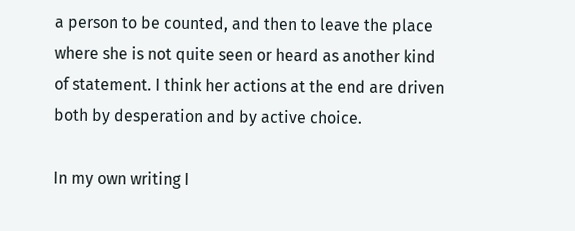a person to be counted, and then to leave the place where she is not quite seen or heard as another kind of statement. I think her actions at the end are driven both by desperation and by active choice.

In my own writing I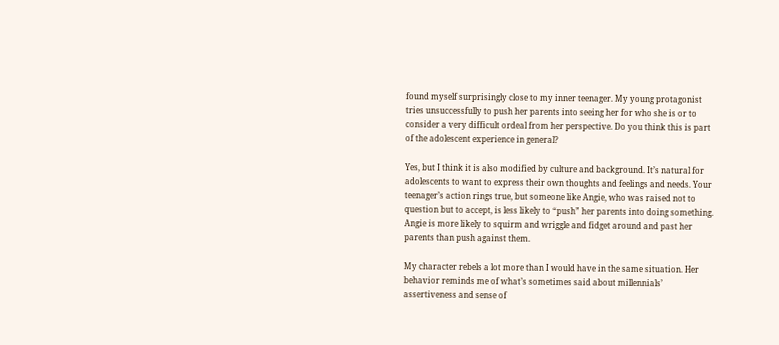found myself surprisingly close to my inner teenager. My young protagonist tries unsuccessfully to push her parents into seeing her for who she is or to consider a very difficult ordeal from her perspective. Do you think this is part of the adolescent experience in general?

Yes, but I think it is also modified by culture and background. It’s natural for adolescents to want to express their own thoughts and feelings and needs. Your teenager’s action rings true, but someone like Angie, who was raised not to question but to accept, is less likely to “push” her parents into doing something. Angie is more likely to squirm and wriggle and fidget around and past her parents than push against them.

My character rebels a lot more than I would have in the same situation. Her behavior reminds me of what’s sometimes said about millennials’ assertiveness and sense of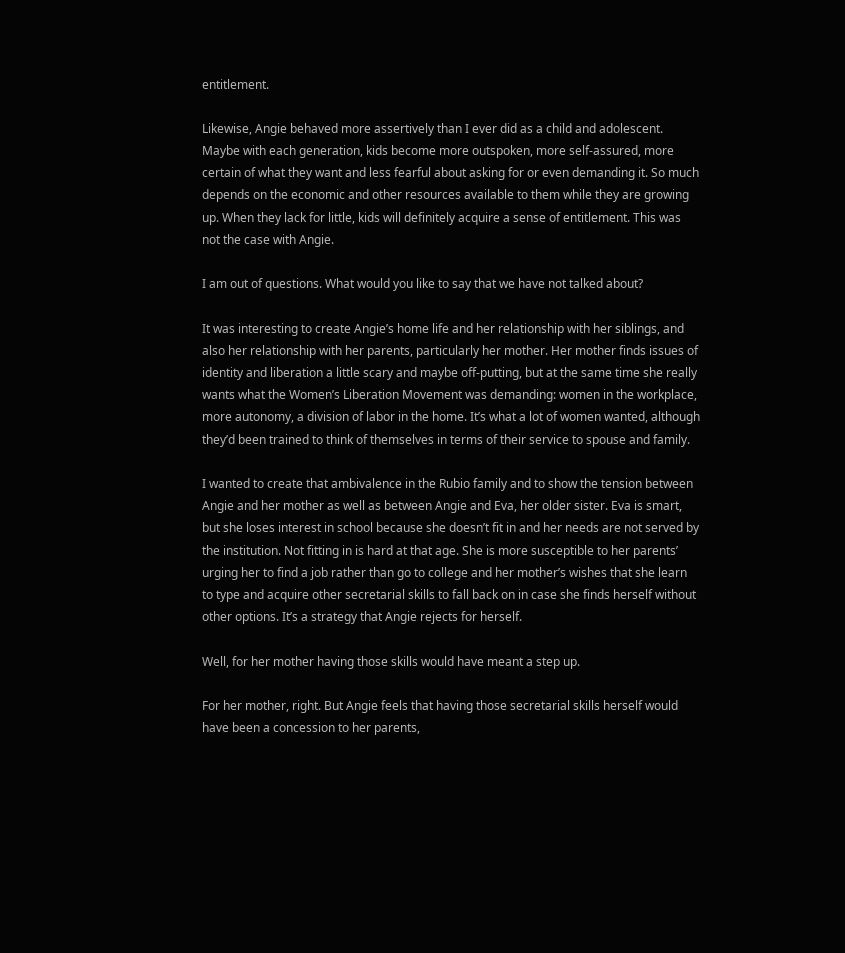entitlement.

Likewise, Angie behaved more assertively than I ever did as a child and adolescent. Maybe with each generation, kids become more outspoken, more self-assured, more certain of what they want and less fearful about asking for or even demanding it. So much depends on the economic and other resources available to them while they are growing up. When they lack for little, kids will definitely acquire a sense of entitlement. This was not the case with Angie.

I am out of questions. What would you like to say that we have not talked about?

It was interesting to create Angie’s home life and her relationship with her siblings, and also her relationship with her parents, particularly her mother. Her mother finds issues of identity and liberation a little scary and maybe off-putting, but at the same time she really wants what the Women’s Liberation Movement was demanding: women in the workplace, more autonomy, a division of labor in the home. It’s what a lot of women wanted, although they’d been trained to think of themselves in terms of their service to spouse and family.

I wanted to create that ambivalence in the Rubio family and to show the tension between Angie and her mother as well as between Angie and Eva, her older sister. Eva is smart, but she loses interest in school because she doesn’t fit in and her needs are not served by the institution. Not fitting in is hard at that age. She is more susceptible to her parents’ urging her to find a job rather than go to college and her mother’s wishes that she learn to type and acquire other secretarial skills to fall back on in case she finds herself without other options. It’s a strategy that Angie rejects for herself.

Well, for her mother having those skills would have meant a step up.

For her mother, right. But Angie feels that having those secretarial skills herself would have been a concession to her parents,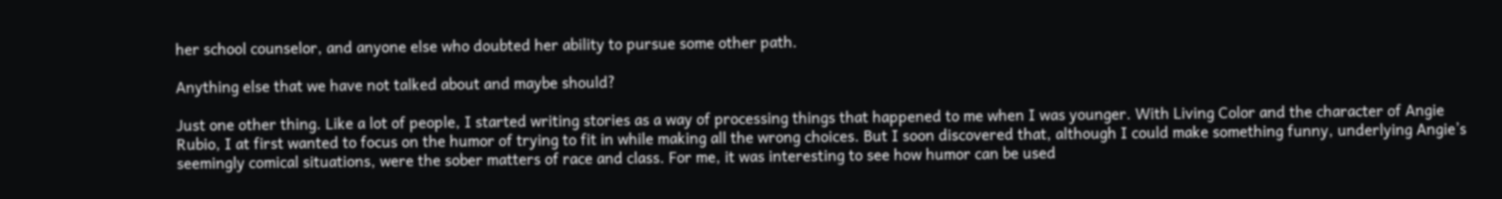her school counselor, and anyone else who doubted her ability to pursue some other path.

Anything else that we have not talked about and maybe should?

Just one other thing. Like a lot of people, I started writing stories as a way of processing things that happened to me when I was younger. With Living Color and the character of Angie Rubio, I at first wanted to focus on the humor of trying to fit in while making all the wrong choices. But I soon discovered that, although I could make something funny, underlying Angie’s seemingly comical situations, were the sober matters of race and class. For me, it was interesting to see how humor can be used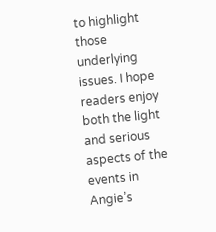to highlight those underlying issues. I hope readers enjoy both the light and serious aspects of the events in Angie’s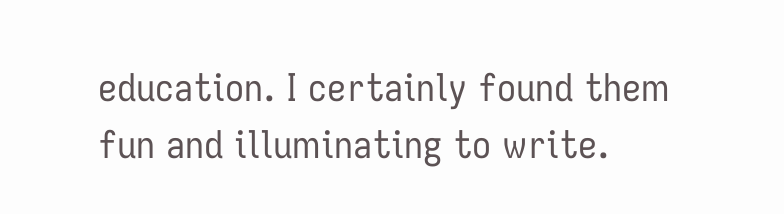education. I certainly found them fun and illuminating to write.